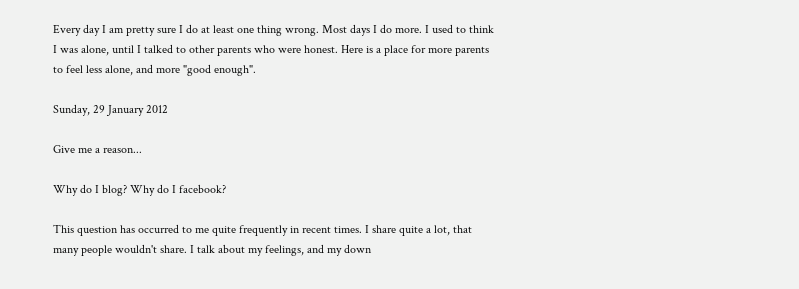Every day I am pretty sure I do at least one thing wrong. Most days I do more. I used to think I was alone, until I talked to other parents who were honest. Here is a place for more parents to feel less alone, and more "good enough".

Sunday, 29 January 2012

Give me a reason...

Why do I blog? Why do I facebook?

This question has occurred to me quite frequently in recent times. I share quite a lot, that many people wouldn't share. I talk about my feelings, and my down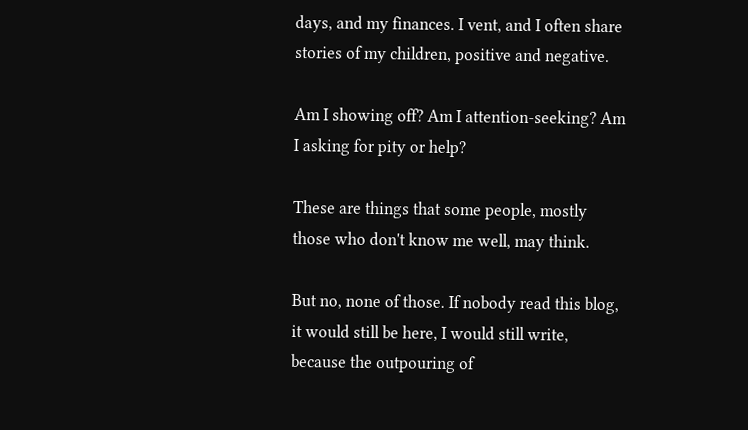days, and my finances. I vent, and I often share stories of my children, positive and negative.

Am I showing off? Am I attention-seeking? Am I asking for pity or help?

These are things that some people, mostly those who don't know me well, may think.

But no, none of those. If nobody read this blog, it would still be here, I would still write, because the outpouring of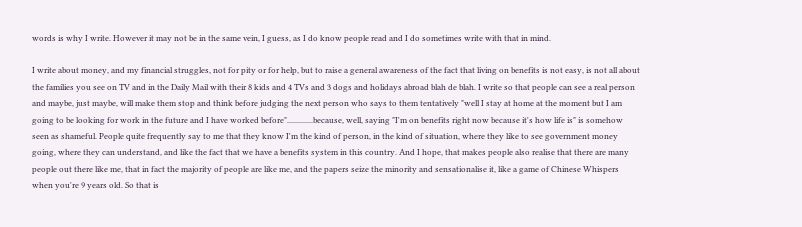words is why I write. However it may not be in the same vein, I guess, as I do know people read and I do sometimes write with that in mind.

I write about money, and my financial struggles, not for pity or for help, but to raise a general awareness of the fact that living on benefits is not easy, is not all about the families you see on TV and in the Daily Mail with their 8 kids and 4 TVs and 3 dogs and holidays abroad blah de blah. I write so that people can see a real person and maybe, just maybe, will make them stop and think before judging the next person who says to them tentatively "well I stay at home at the moment but I am going to be looking for work in the future and I have worked before".............because, well, saying "I'm on benefits right now because it's how life is" is somehow seen as shameful. People quite frequently say to me that they know I'm the kind of person, in the kind of situation, where they like to see government money going, where they can understand, and like the fact that we have a benefits system in this country. And I hope, that makes people also realise that there are many people out there like me, that in fact the majority of people are like me, and the papers seize the minority and sensationalise it, like a game of Chinese Whispers when you're 9 years old. So that is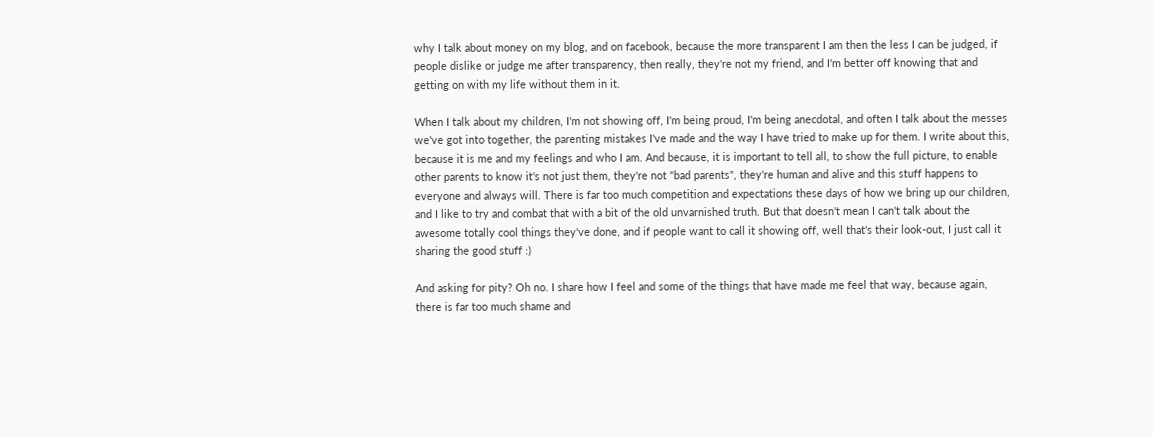why I talk about money on my blog, and on facebook, because the more transparent I am then the less I can be judged, if people dislike or judge me after transparency, then really, they're not my friend, and I'm better off knowing that and getting on with my life without them in it.

When I talk about my children, I'm not showing off, I'm being proud, I'm being anecdotal, and often I talk about the messes we've got into together, the parenting mistakes I've made and the way I have tried to make up for them. I write about this, because it is me and my feelings and who I am. And because, it is important to tell all, to show the full picture, to enable other parents to know it's not just them, they're not "bad parents", they're human and alive and this stuff happens to everyone and always will. There is far too much competition and expectations these days of how we bring up our children, and I like to try and combat that with a bit of the old unvarnished truth. But that doesn't mean I can't talk about the awesome totally cool things they've done, and if people want to call it showing off, well that's their look-out, I just call it sharing the good stuff :)

And asking for pity? Oh no. I share how I feel and some of the things that have made me feel that way, because again, there is far too much shame and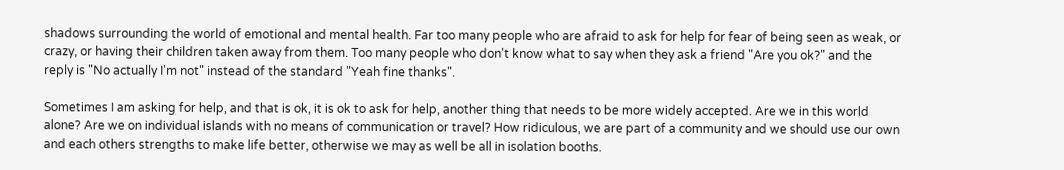shadows surrounding the world of emotional and mental health. Far too many people who are afraid to ask for help for fear of being seen as weak, or crazy, or having their children taken away from them. Too many people who don't know what to say when they ask a friend "Are you ok?" and the reply is "No actually I'm not" instead of the standard "Yeah fine thanks".

Sometimes I am asking for help, and that is ok, it is ok to ask for help, another thing that needs to be more widely accepted. Are we in this world alone? Are we on individual islands with no means of communication or travel? How ridiculous, we are part of a community and we should use our own and each others strengths to make life better, otherwise we may as well be all in isolation booths.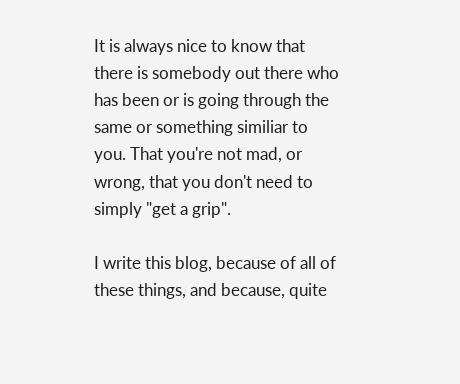It is always nice to know that there is somebody out there who has been or is going through the same or something similiar to you. That you're not mad, or wrong, that you don't need to simply "get a grip".

I write this blog, because of all of these things, and because, quite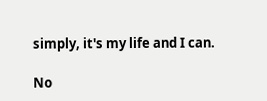simply, it's my life and I can.

No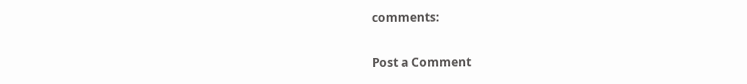comments:

Post a Comment